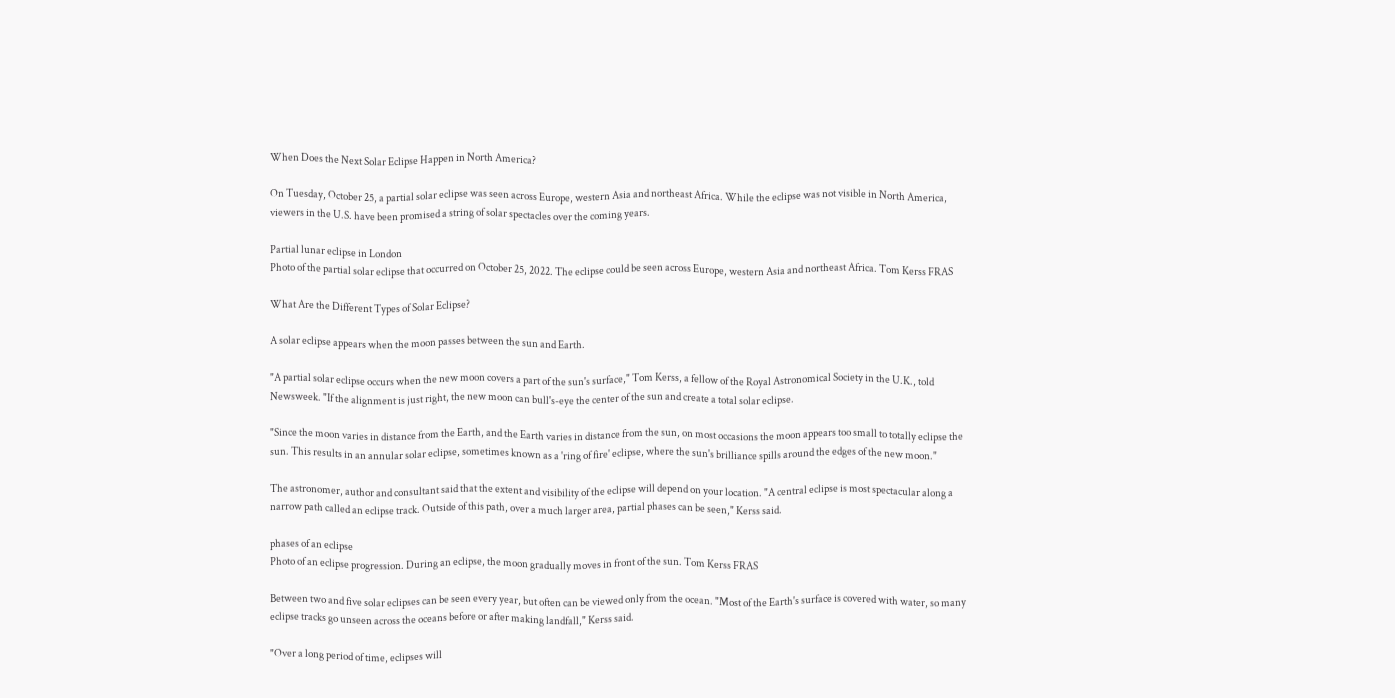When Does the Next Solar Eclipse Happen in North America?

On Tuesday, October 25, a partial solar eclipse was seen across Europe, western Asia and northeast Africa. While the eclipse was not visible in North America, viewers in the U.S. have been promised a string of solar spectacles over the coming years.

Partial lunar eclipse in London
Photo of the partial solar eclipse that occurred on October 25, 2022. The eclipse could be seen across Europe, western Asia and northeast Africa. Tom Kerss FRAS

What Are the Different Types of Solar Eclipse?

A solar eclipse appears when the moon passes between the sun and Earth.

"A partial solar eclipse occurs when the new moon covers a part of the sun's surface," Tom Kerss, a fellow of the Royal Astronomical Society in the U.K., told Newsweek. "If the alignment is just right, the new moon can bull's-eye the center of the sun and create a total solar eclipse.

"Since the moon varies in distance from the Earth, and the Earth varies in distance from the sun, on most occasions the moon appears too small to totally eclipse the sun. This results in an annular solar eclipse, sometimes known as a 'ring of fire' eclipse, where the sun's brilliance spills around the edges of the new moon."

The astronomer, author and consultant said that the extent and visibility of the eclipse will depend on your location. "A central eclipse is most spectacular along a narrow path called an eclipse track. Outside of this path, over a much larger area, partial phases can be seen," Kerss said.

phases of an eclipse
Photo of an eclipse progression. During an eclipse, the moon gradually moves in front of the sun. Tom Kerss FRAS

Between two and five solar eclipses can be seen every year, but often can be viewed only from the ocean. "Most of the Earth's surface is covered with water, so many eclipse tracks go unseen across the oceans before or after making landfall," Kerss said.

"Over a long period of time, eclipses will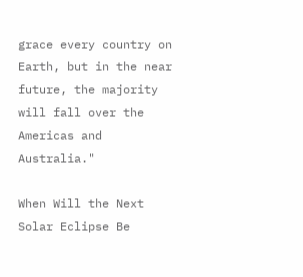grace every country on Earth, but in the near future, the majority will fall over the Americas and Australia."

When Will the Next Solar Eclipse Be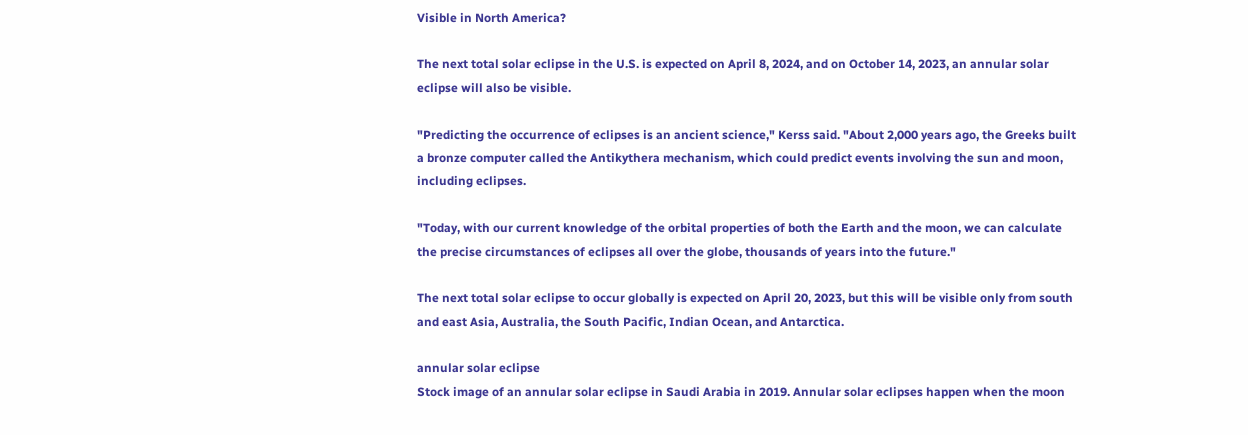Visible in North America?

The next total solar eclipse in the U.S. is expected on April 8, 2024, and on October 14, 2023, an annular solar eclipse will also be visible.

"Predicting the occurrence of eclipses is an ancient science," Kerss said. "About 2,000 years ago, the Greeks built a bronze computer called the Antikythera mechanism, which could predict events involving the sun and moon, including eclipses.

"Today, with our current knowledge of the orbital properties of both the Earth and the moon, we can calculate the precise circumstances of eclipses all over the globe, thousands of years into the future."

The next total solar eclipse to occur globally is expected on April 20, 2023, but this will be visible only from south and east Asia, Australia, the South Pacific, Indian Ocean, and Antarctica.

annular solar eclipse
Stock image of an annular solar eclipse in Saudi Arabia in 2019. Annular solar eclipses happen when the moon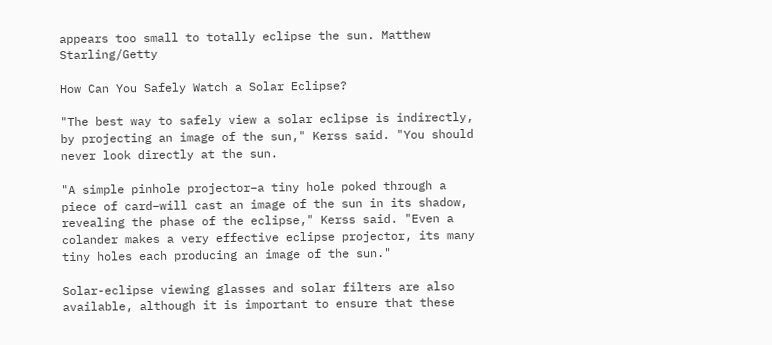appears too small to totally eclipse the sun. Matthew Starling/Getty

How Can You Safely Watch a Solar Eclipse?

"The best way to safely view a solar eclipse is indirectly, by projecting an image of the sun," Kerss said. "You should never look directly at the sun.

"A simple pinhole projector–a tiny hole poked through a piece of card–will cast an image of the sun in its shadow, revealing the phase of the eclipse," Kerss said. "Even a colander makes a very effective eclipse projector, its many tiny holes each producing an image of the sun."

Solar-eclipse viewing glasses and solar filters are also available, although it is important to ensure that these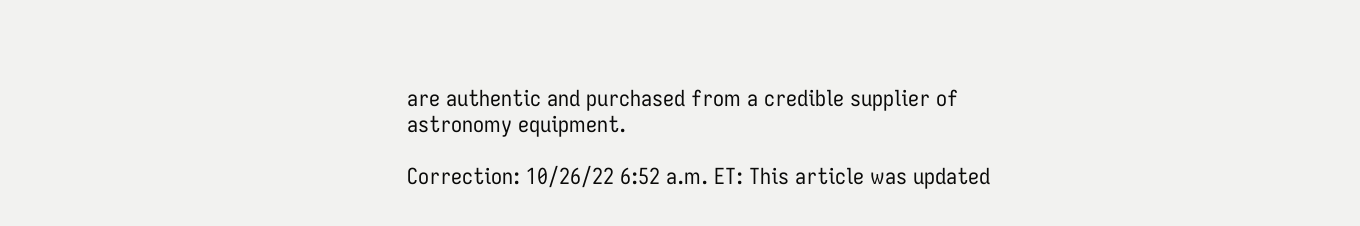are authentic and purchased from a credible supplier of astronomy equipment.

Correction: 10/26/22 6:52 a.m. ET: This article was updated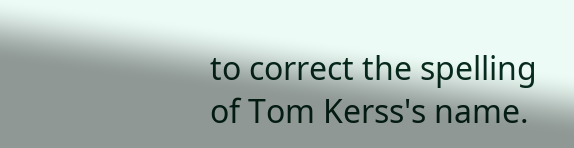to correct the spelling of Tom Kerss's name.